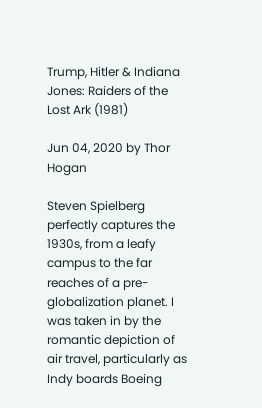Trump, Hitler & Indiana Jones: Raiders of the Lost Ark (1981)

Jun 04, 2020 by Thor Hogan

Steven Spielberg perfectly captures the 1930s, from a leafy campus to the far reaches of a pre-globalization planet. I was taken in by the romantic depiction of air travel, particularly as Indy boards Boeing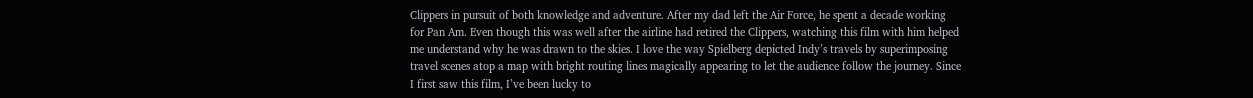Clippers in pursuit of both knowledge and adventure. After my dad left the Air Force, he spent a decade working for Pan Am. Even though this was well after the airline had retired the Clippers, watching this film with him helped me understand why he was drawn to the skies. I love the way Spielberg depicted Indy’s travels by superimposing travel scenes atop a map with bright routing lines magically appearing to let the audience follow the journey. Since I first saw this film, I’ve been lucky to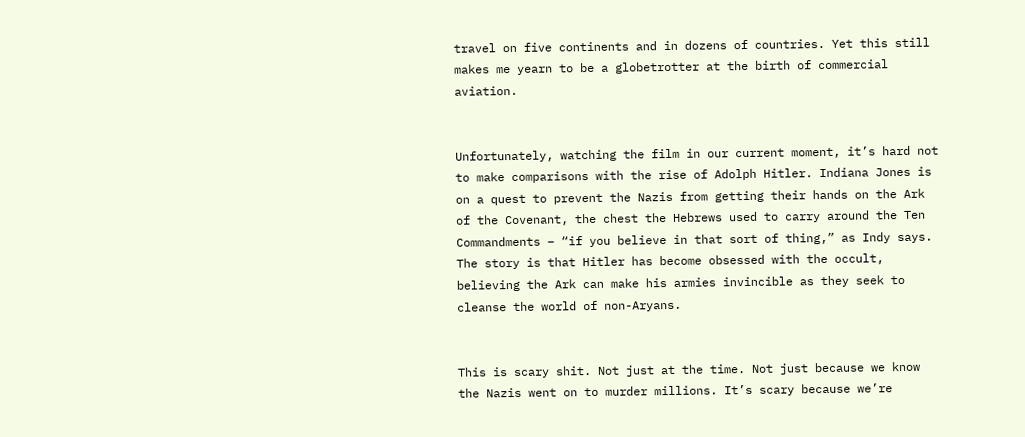travel on five continents and in dozens of countries. Yet this still makes me yearn to be a globetrotter at the birth of commercial aviation.


Unfortunately, watching the film in our current moment, it’s hard not to make comparisons with the rise of Adolph Hitler. Indiana Jones is on a quest to prevent the Nazis from getting their hands on the Ark of the Covenant, the chest the Hebrews used to carry around the Ten Commandments – “if you believe in that sort of thing,” as Indy says. The story is that Hitler has become obsessed with the occult, believing the Ark can make his armies invincible as they seek to cleanse the world of non-Aryans.


This is scary shit. Not just at the time. Not just because we know the Nazis went on to murder millions. It’s scary because we’re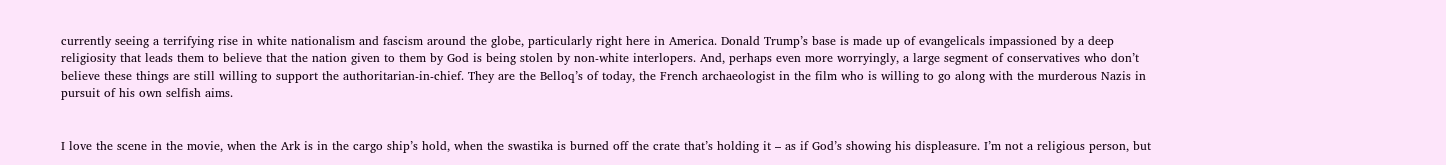currently seeing a terrifying rise in white nationalism and fascism around the globe, particularly right here in America. Donald Trump’s base is made up of evangelicals impassioned by a deep religiosity that leads them to believe that the nation given to them by God is being stolen by non-white interlopers. And, perhaps even more worryingly, a large segment of conservatives who don’t believe these things are still willing to support the authoritarian-in-chief. They are the Belloq’s of today, the French archaeologist in the film who is willing to go along with the murderous Nazis in pursuit of his own selfish aims.


I love the scene in the movie, when the Ark is in the cargo ship’s hold, when the swastika is burned off the crate that’s holding it – as if God’s showing his displeasure. I’m not a religious person, but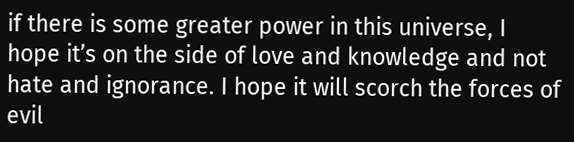if there is some greater power in this universe, I hope it’s on the side of love and knowledge and not hate and ignorance. I hope it will scorch the forces of evil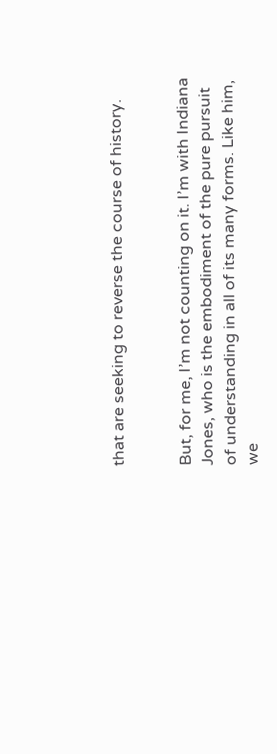that are seeking to reverse the course of history.


But, for me, I’m not counting on it. I’m with Indiana Jones, who is the embodiment of the pure pursuit of understanding in all of its many forms. Like him, we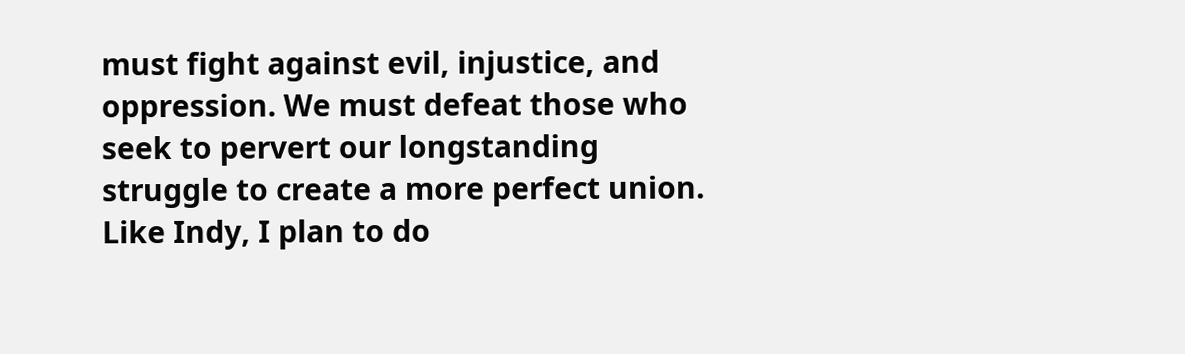must fight against evil, injustice, and oppression. We must defeat those who seek to pervert our longstanding struggle to create a more perfect union. Like Indy, I plan to do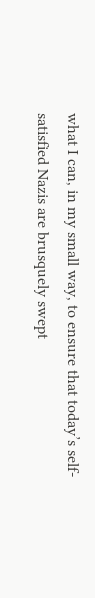what I can, in my small way, to ensure that today’s self-satisfied Nazis are brusquely swept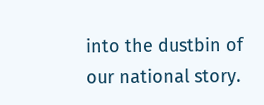into the dustbin of our national story.